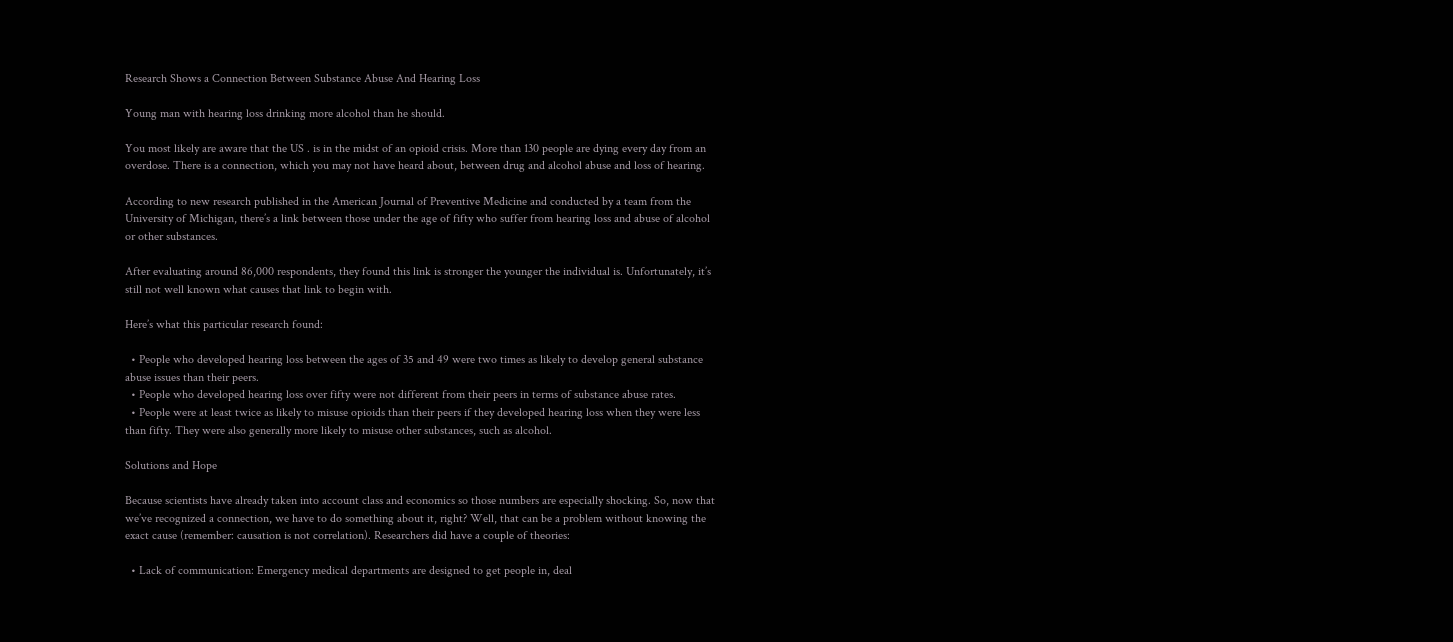Research Shows a Connection Between Substance Abuse And Hearing Loss

Young man with hearing loss drinking more alcohol than he should.

You most likely are aware that the US . is in the midst of an opioid crisis. More than 130 people are dying every day from an overdose. There is a connection, which you may not have heard about, between drug and alcohol abuse and loss of hearing.

According to new research published in the American Journal of Preventive Medicine and conducted by a team from the University of Michigan, there’s a link between those under the age of fifty who suffer from hearing loss and abuse of alcohol or other substances.

After evaluating around 86,000 respondents, they found this link is stronger the younger the individual is. Unfortunately, it’s still not well known what causes that link to begin with.

Here’s what this particular research found:

  • People who developed hearing loss between the ages of 35 and 49 were two times as likely to develop general substance abuse issues than their peers.
  • People who developed hearing loss over fifty were not different from their peers in terms of substance abuse rates.
  • People were at least twice as likely to misuse opioids than their peers if they developed hearing loss when they were less than fifty. They were also generally more likely to misuse other substances, such as alcohol.

Solutions and Hope

Because scientists have already taken into account class and economics so those numbers are especially shocking. So, now that we’ve recognized a connection, we have to do something about it, right? Well, that can be a problem without knowing the exact cause (remember: causation is not correlation). Researchers did have a couple of theories:

  • Lack of communication: Emergency medical departments are designed to get people in, deal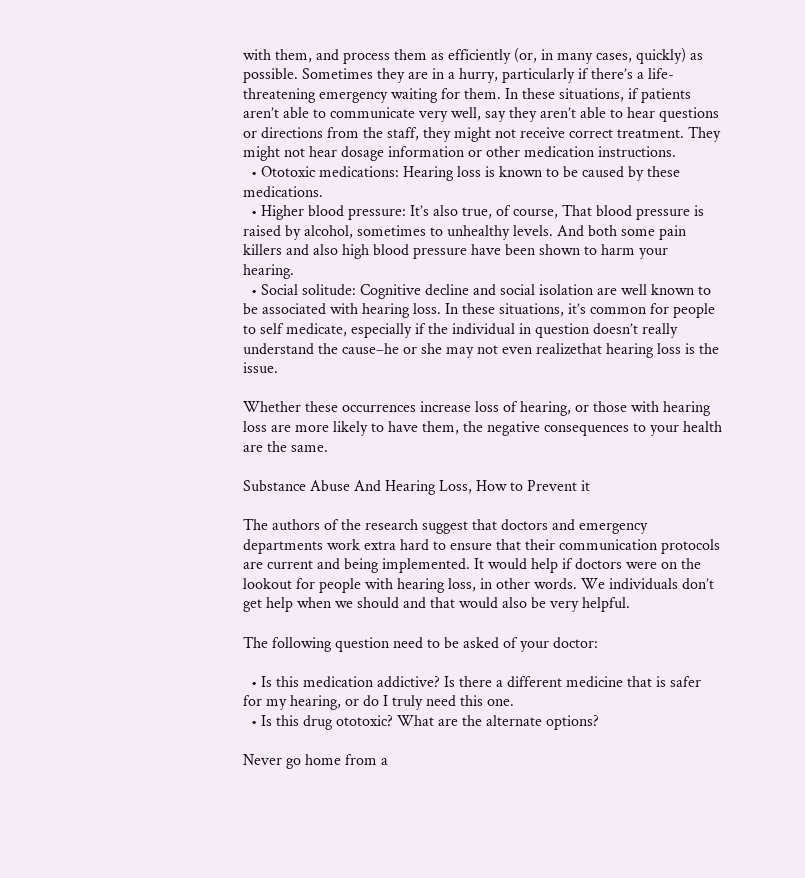with them, and process them as efficiently (or, in many cases, quickly) as possible. Sometimes they are in a hurry, particularly if there’s a life-threatening emergency waiting for them. In these situations, if patients aren’t able to communicate very well, say they aren’t able to hear questions or directions from the staff, they might not receive correct treatment. They might not hear dosage information or other medication instructions.
  • Ototoxic medications: Hearing loss is known to be caused by these medications.
  • Higher blood pressure: It’s also true, of course, That blood pressure is raised by alcohol, sometimes to unhealthy levels. And both some pain killers and also high blood pressure have been shown to harm your hearing.
  • Social solitude: Cognitive decline and social isolation are well known to be associated with hearing loss. In these situations, it’s common for people to self medicate, especially if the individual in question doesn’t really understand the cause–he or she may not even realizethat hearing loss is the issue.

Whether these occurrences increase loss of hearing, or those with hearing loss are more likely to have them, the negative consequences to your health are the same.

Substance Abuse And Hearing Loss, How to Prevent it

The authors of the research suggest that doctors and emergency departments work extra hard to ensure that their communication protocols are current and being implemented. It would help if doctors were on the lookout for people with hearing loss, in other words. We individuals don’t get help when we should and that would also be very helpful.

The following question need to be asked of your doctor:

  • Is this medication addictive? Is there a different medicine that is safer for my hearing, or do I truly need this one.
  • Is this drug ototoxic? What are the alternate options?

Never go home from a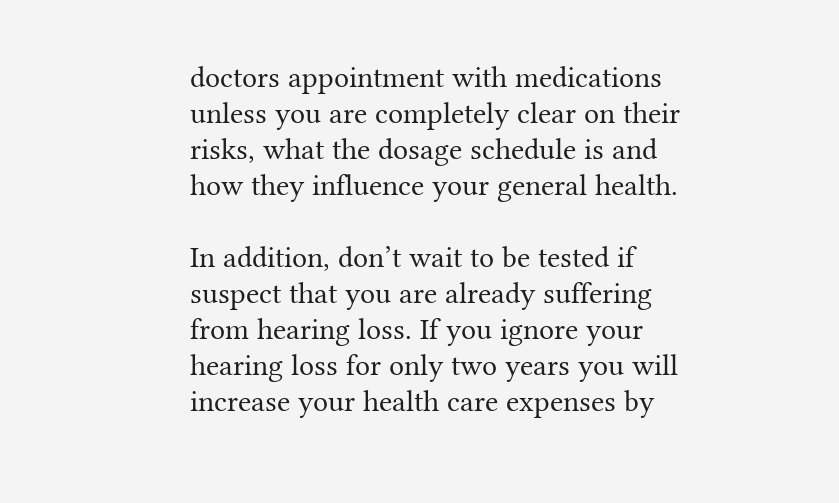doctors appointment with medications unless you are completely clear on their risks, what the dosage schedule is and how they influence your general health.

In addition, don’t wait to be tested if suspect that you are already suffering from hearing loss. If you ignore your hearing loss for only two years you will increase your health care expenses by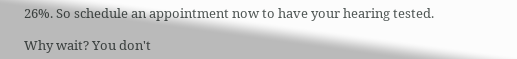26%. So schedule an appointment now to have your hearing tested.

Why wait? You don't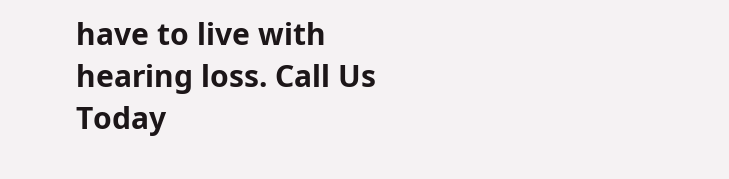have to live with hearing loss. Call Us Today